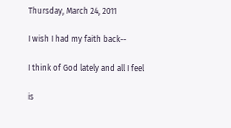Thursday, March 24, 2011

I wish I had my faith back--

I think of God lately and all I feel

is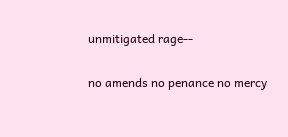unmitigated rage--

no amends no penance no mercy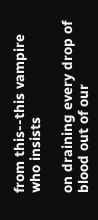from this--this vampire who insists

on draining every drop of blood out of our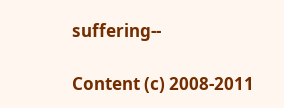suffering--

Content (c) 2008-2011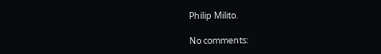Philip Milito.

No comments: